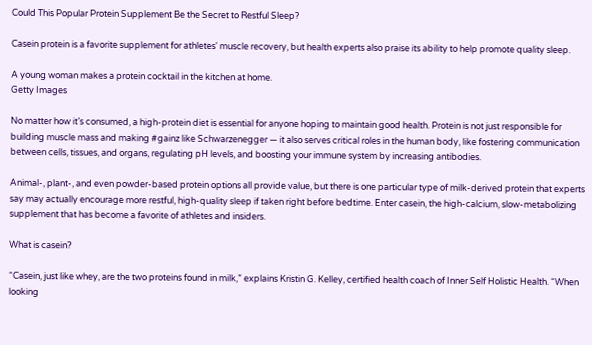Could This Popular Protein Supplement Be the Secret to Restful Sleep?

Casein protein is a favorite supplement for athletes' muscle recovery, but health experts also praise its ability to help promote quality sleep.

A young woman makes a protein cocktail in the kitchen at home.
Getty Images

No matter how it’s consumed, a high-protein diet is essential for anyone hoping to maintain good health. Protein is not just responsible for building muscle mass and making #gainz like Schwarzenegger — it also serves critical roles in the human body, like fostering communication between cells, tissues, and organs, regulating pH levels, and boosting your immune system by increasing antibodies.

Animal-, plant-, and even powder-based protein options all provide value, but there is one particular type of milk-derived protein that experts say may actually encourage more restful, high-quality sleep if taken right before bedtime. Enter casein, the high-calcium, slow-metabolizing supplement that has become a favorite of athletes and insiders.

What is casein?

“Casein, just like whey, are the two proteins found in milk,” explains Kristin G. Kelley, certified health coach of Inner Self Holistic Health. “When looking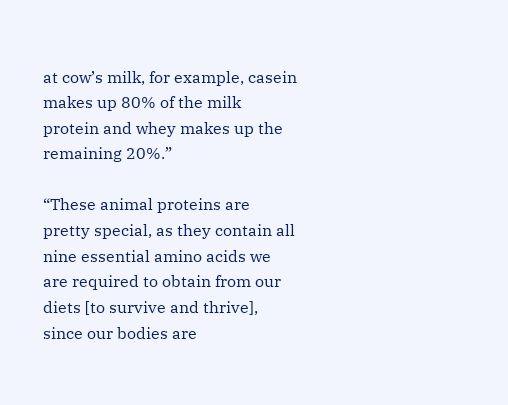at cow’s milk, for example, casein makes up 80% of the milk protein and whey makes up the remaining 20%.”

“These animal proteins are pretty special, as they contain all nine essential amino acids we are required to obtain from our diets [to survive and thrive], since our bodies are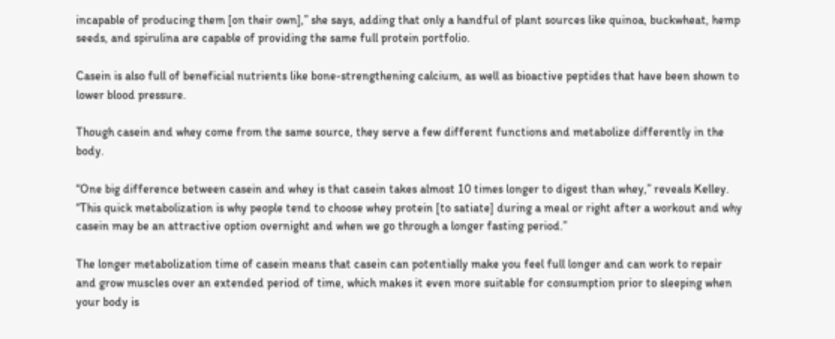incapable of producing them [on their own],” she says, adding that only a handful of plant sources like quinoa, buckwheat, hemp seeds, and spirulina are capable of providing the same full protein portfolio.

Casein is also full of beneficial nutrients like bone-strengthening calcium, as well as bioactive peptides that have been shown to lower blood pressure.

Though casein and whey come from the same source, they serve a few different functions and metabolize differently in the body.

“One big difference between casein and whey is that casein takes almost 10 times longer to digest than whey,” reveals Kelley. “This quick metabolization is why people tend to choose whey protein [to satiate] during a meal or right after a workout and why casein may be an attractive option overnight and when we go through a longer fasting period.”

The longer metabolization time of casein means that casein can potentially make you feel full longer and can work to repair and grow muscles over an extended period of time, which makes it even more suitable for consumption prior to sleeping when your body is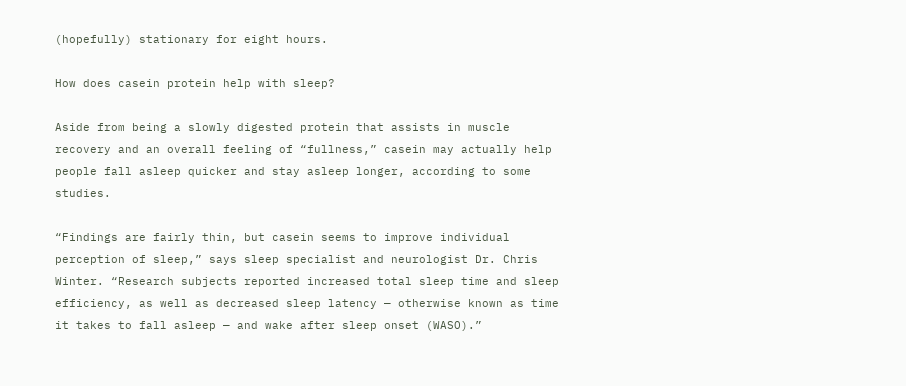(hopefully) stationary for eight hours.

How does casein protein help with sleep?

Aside from being a slowly digested protein that assists in muscle recovery and an overall feeling of “fullness,” casein may actually help people fall asleep quicker and stay asleep longer, according to some studies.

“Findings are fairly thin, but casein seems to improve individual perception of sleep,” says sleep specialist and neurologist Dr. Chris Winter. “Research subjects reported increased total sleep time and sleep efficiency, as well as decreased sleep latency — otherwise known as time it takes to fall asleep — and wake after sleep onset (WASO).”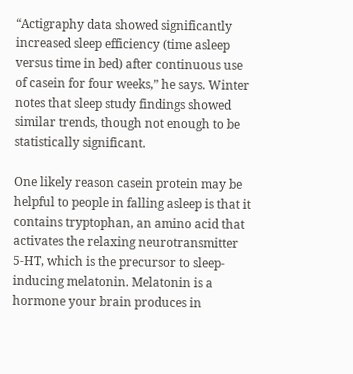“Actigraphy data showed significantly increased sleep efficiency (time asleep versus time in bed) after continuous use of casein for four weeks,” he says. Winter notes that sleep study findings showed similar trends, though not enough to be statistically significant.

One likely reason casein protein may be helpful to people in falling asleep is that it contains tryptophan, an amino acid that activates the relaxing neurotransmitter 5-HT, which is the precursor to sleep-inducing melatonin. Melatonin is a hormone your brain produces in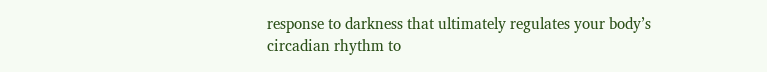response to darkness that ultimately regulates your body’s circadian rhythm to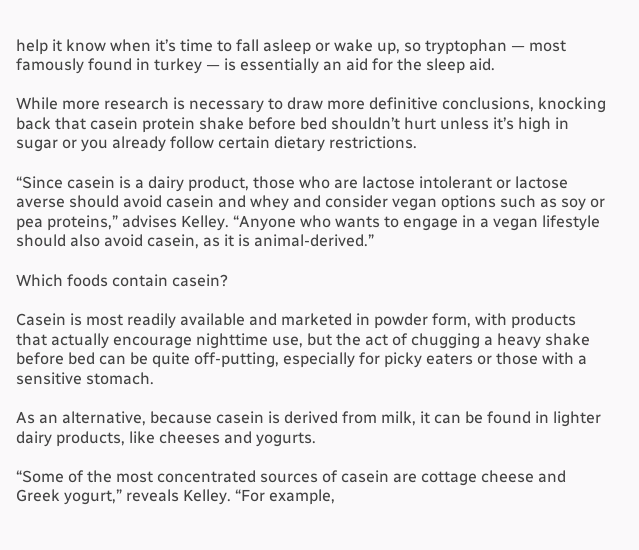help it know when it’s time to fall asleep or wake up, so tryptophan — most famously found in turkey — is essentially an aid for the sleep aid.

While more research is necessary to draw more definitive conclusions, knocking back that casein protein shake before bed shouldn’t hurt unless it’s high in sugar or you already follow certain dietary restrictions.

“Since casein is a dairy product, those who are lactose intolerant or lactose averse should avoid casein and whey and consider vegan options such as soy or pea proteins,” advises Kelley. “Anyone who wants to engage in a vegan lifestyle should also avoid casein, as it is animal-derived.”

Which foods contain casein?

Casein is most readily available and marketed in powder form, with products that actually encourage nighttime use, but the act of chugging a heavy shake before bed can be quite off-putting, especially for picky eaters or those with a sensitive stomach.

As an alternative, because casein is derived from milk, it can be found in lighter dairy products, like cheeses and yogurts.

“Some of the most concentrated sources of casein are cottage cheese and Greek yogurt,” reveals Kelley. “For example,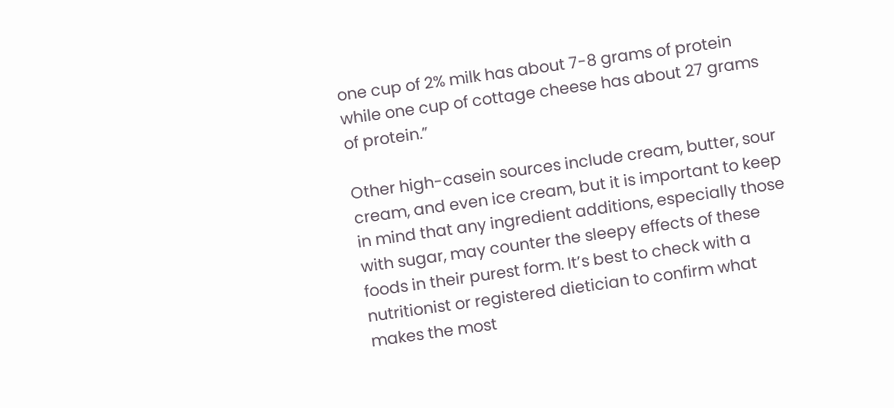one cup of 2% milk has about 7-8 grams of protein while one cup of cottage cheese has about 27 grams of protein.”

Other high-casein sources include cream, butter, sour cream, and even ice cream, but it is important to keep in mind that any ingredient additions, especially those with sugar, may counter the sleepy effects of these foods in their purest form. It’s best to check with a nutritionist or registered dietician to confirm what makes the most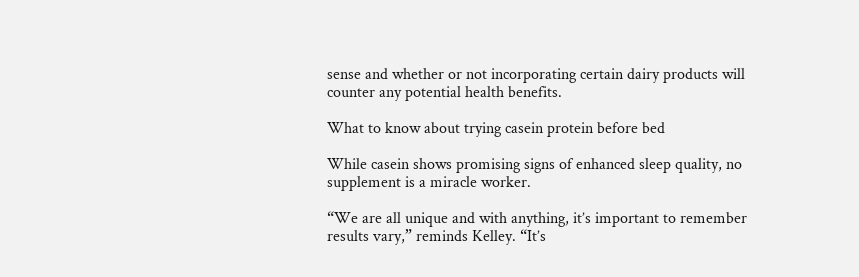sense and whether or not incorporating certain dairy products will counter any potential health benefits.

What to know about trying casein protein before bed

While casein shows promising signs of enhanced sleep quality, no supplement is a miracle worker.

“We are all unique and with anything, it’s important to remember results vary,” reminds Kelley. “It’s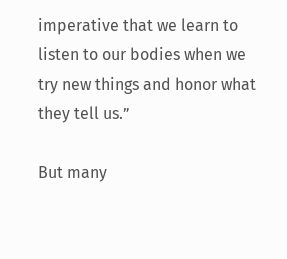imperative that we learn to listen to our bodies when we try new things and honor what they tell us.”

But many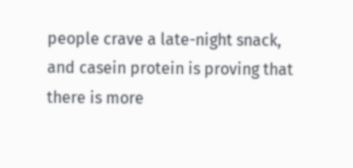people crave a late-night snack, and casein protein is proving that there is more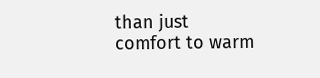than just comfort to warm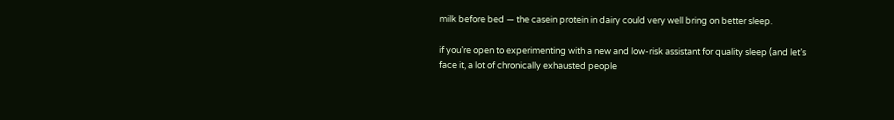milk before bed — the casein protein in dairy could very well bring on better sleep.

if you’re open to experimenting with a new and low-risk assistant for quality sleep (and let’s face it, a lot of chronically exhausted people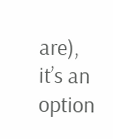are), it’s an option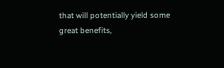that will potentially yield some great benefits,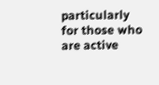particularly for those who are active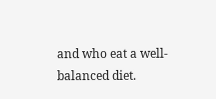and who eat a well-balanced diet.